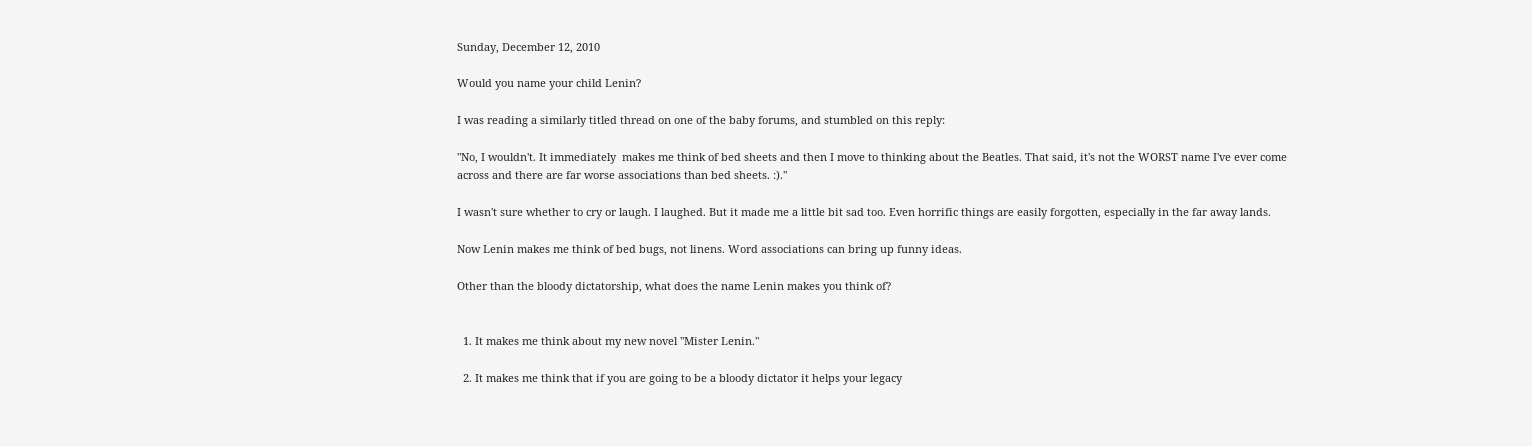Sunday, December 12, 2010

Would you name your child Lenin?

I was reading a similarly titled thread on one of the baby forums, and stumbled on this reply:

"No, I wouldn't. It immediately  makes me think of bed sheets and then I move to thinking about the Beatles. That said, it's not the WORST name I've ever come across and there are far worse associations than bed sheets. :)."

I wasn't sure whether to cry or laugh. I laughed. But it made me a little bit sad too. Even horrific things are easily forgotten, especially in the far away lands.

Now Lenin makes me think of bed bugs, not linens. Word associations can bring up funny ideas.

Other than the bloody dictatorship, what does the name Lenin makes you think of?


  1. It makes me think about my new novel "Mister Lenin."

  2. It makes me think that if you are going to be a bloody dictator it helps your legacy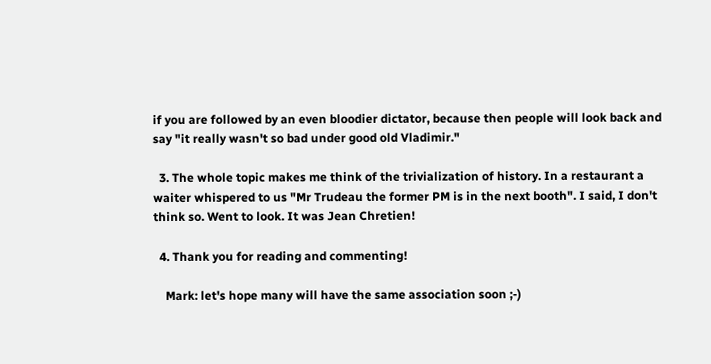if you are followed by an even bloodier dictator, because then people will look back and say "it really wasn't so bad under good old Vladimir."

  3. The whole topic makes me think of the trivialization of history. In a restaurant a waiter whispered to us "Mr Trudeau the former PM is in the next booth". I said, I don't think so. Went to look. It was Jean Chretien!

  4. Thank you for reading and commenting!

    Mark: let's hope many will have the same association soon ;-)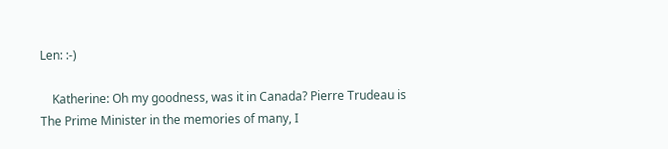Len: :-)

    Katherine: Oh my goodness, was it in Canada? Pierre Trudeau is The Prime Minister in the memories of many, I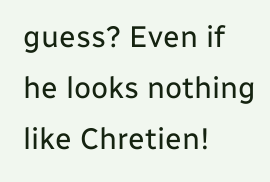guess? Even if he looks nothing like Chretien!